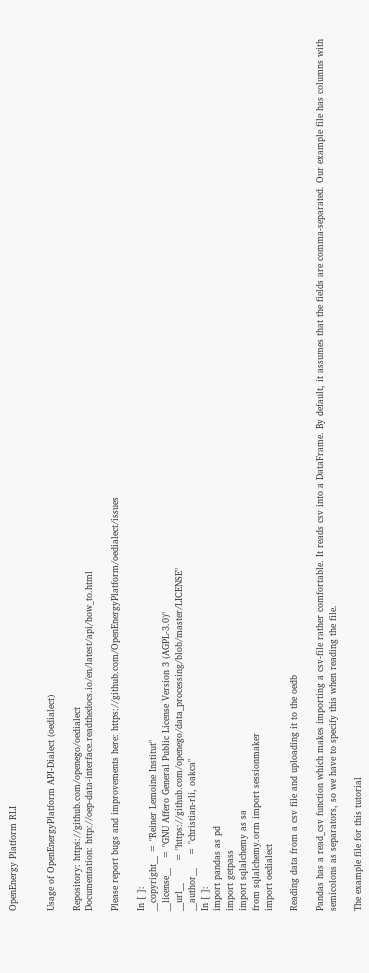OpenEnergy Platform RLI


Usage of OpenEnergyPlatform API-Dialect (oedialect)

Repository: https://github.com/openego/oedialect
Documentation: http://oep-data-interface.readthedocs.io/en/latest/api/how_to.html

Please report bugs and improvements here: https://github.com/OpenEnergyPlatform/oedialect/issues

In [ ]:
__copyright__ = "Reiner Lemoine Institut"
__license__   = "GNU Affero General Public License Version 3 (AGPL-3.0)"
__url__       = "https://github.com/openego/data_processing/blob/master/LICENSE"
__author__    = "christian-rli, oakca"
In [ ]:
import pandas as pd
import getpass
import sqlalchemy as sa
from sqlalchemy.orm import sessionmaker
import oedialect

Reading data from a csv file and uploading it to the oedb

Pandas has a read_csv function which makes importing a csv-file rather comfortable. It reads csv into a DataFrame. By default, it assumes that the fields are comma-separated. Our example file has columns with semicolons as separators, so we have to specify this when reading the file.

The example file for this tutorial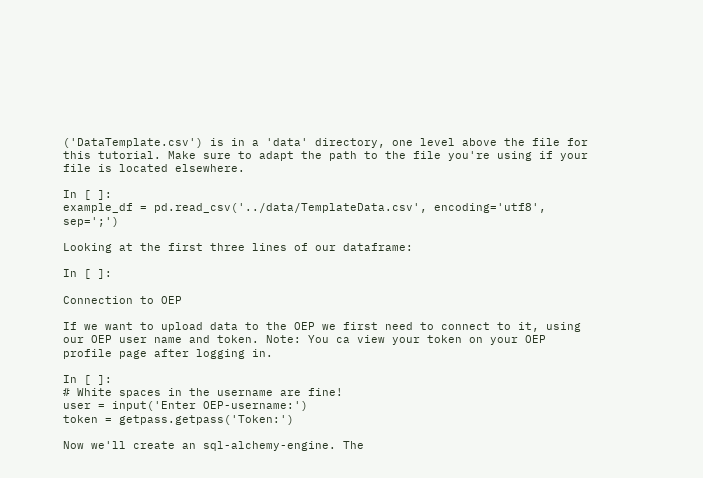('DataTemplate.csv') is in a 'data' directory, one level above the file for this tutorial. Make sure to adapt the path to the file you're using if your file is located elsewhere.

In [ ]:
example_df = pd.read_csv('../data/TemplateData.csv', encoding='utf8', sep=';')

Looking at the first three lines of our dataframe:

In [ ]:

Connection to OEP

If we want to upload data to the OEP we first need to connect to it, using our OEP user name and token. Note: You ca view your token on your OEP profile page after logging in.

In [ ]:
# White spaces in the username are fine!
user = input('Enter OEP-username:')
token = getpass.getpass('Token:')

Now we'll create an sql-alchemy-engine. The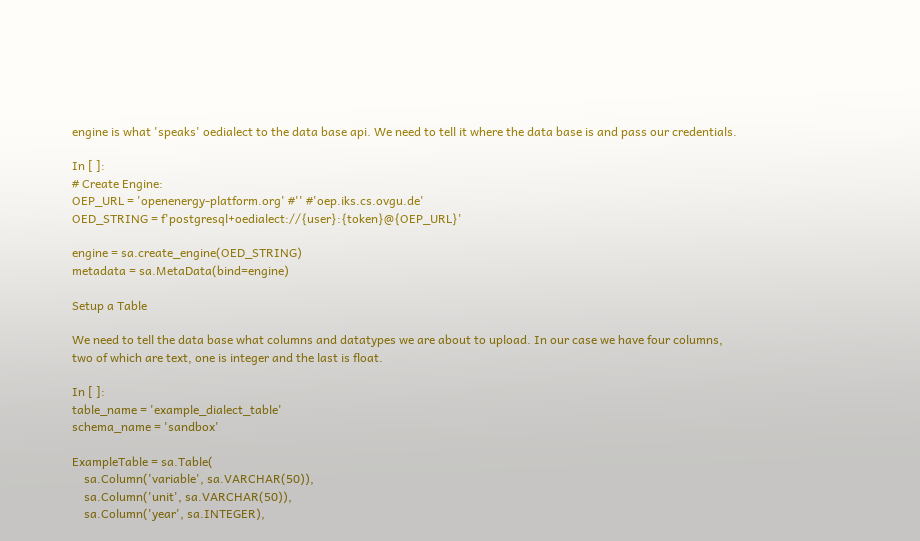engine is what 'speaks' oedialect to the data base api. We need to tell it where the data base is and pass our credentials.

In [ ]:
# Create Engine:
OEP_URL = 'openenergy-platform.org' #'' #'oep.iks.cs.ovgu.de'
OED_STRING = f'postgresql+oedialect://{user}:{token}@{OEP_URL}'

engine = sa.create_engine(OED_STRING)
metadata = sa.MetaData(bind=engine)

Setup a Table

We need to tell the data base what columns and datatypes we are about to upload. In our case we have four columns, two of which are text, one is integer and the last is float.

In [ ]:
table_name = 'example_dialect_table'
schema_name = 'sandbox'

ExampleTable = sa.Table(
    sa.Column('variable', sa.VARCHAR(50)),
    sa.Column('unit', sa.VARCHAR(50)),
    sa.Column('year', sa.INTEGER),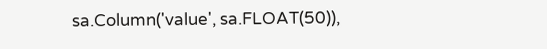sa.Column('value', sa.FLOAT(50)),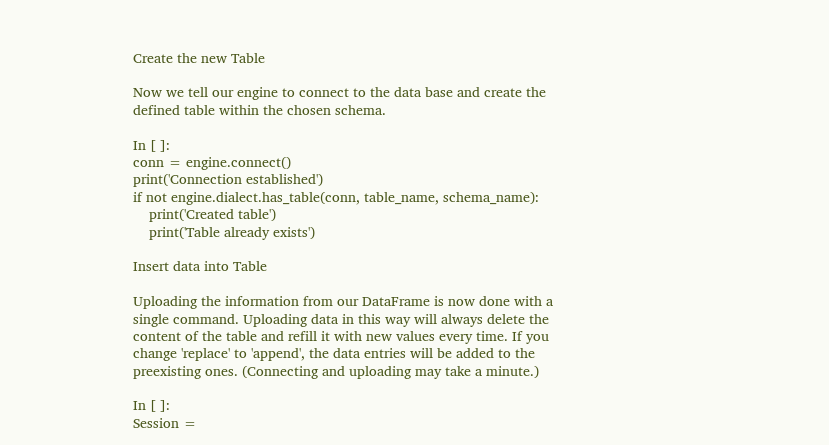Create the new Table

Now we tell our engine to connect to the data base and create the defined table within the chosen schema.

In [ ]:
conn = engine.connect()
print('Connection established')
if not engine.dialect.has_table(conn, table_name, schema_name):
    print('Created table')
    print('Table already exists')

Insert data into Table

Uploading the information from our DataFrame is now done with a single command. Uploading data in this way will always delete the content of the table and refill it with new values every time. If you change 'replace' to 'append', the data entries will be added to the preexisting ones. (Connecting and uploading may take a minute.)

In [ ]:
Session =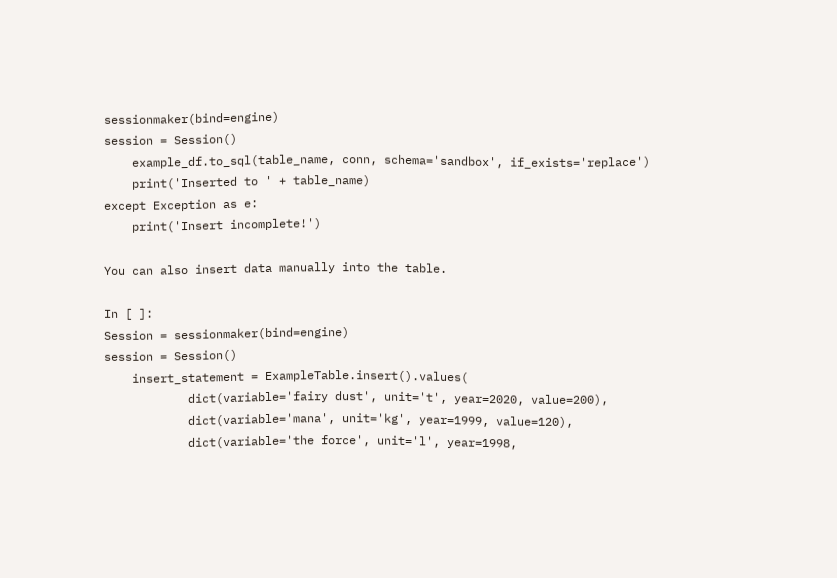sessionmaker(bind=engine)
session = Session()
    example_df.to_sql(table_name, conn, schema='sandbox', if_exists='replace')
    print('Inserted to ' + table_name)
except Exception as e:
    print('Insert incomplete!')

You can also insert data manually into the table.

In [ ]:
Session = sessionmaker(bind=engine)
session = Session()
    insert_statement = ExampleTable.insert().values(
            dict(variable='fairy dust', unit='t', year=2020, value=200),
            dict(variable='mana', unit='kg', year=1999, value=120),
            dict(variable='the force', unit='l', year=1998,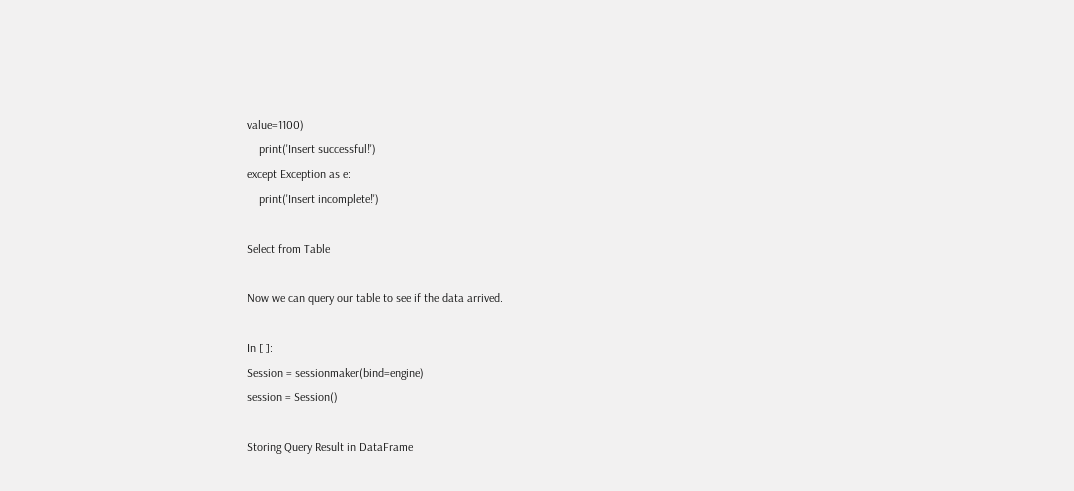value=1100)
    print('Insert successful!')
except Exception as e:
    print('Insert incomplete!')

Select from Table

Now we can query our table to see if the data arrived.

In [ ]:
Session = sessionmaker(bind=engine)
session = Session()

Storing Query Result in DataFrame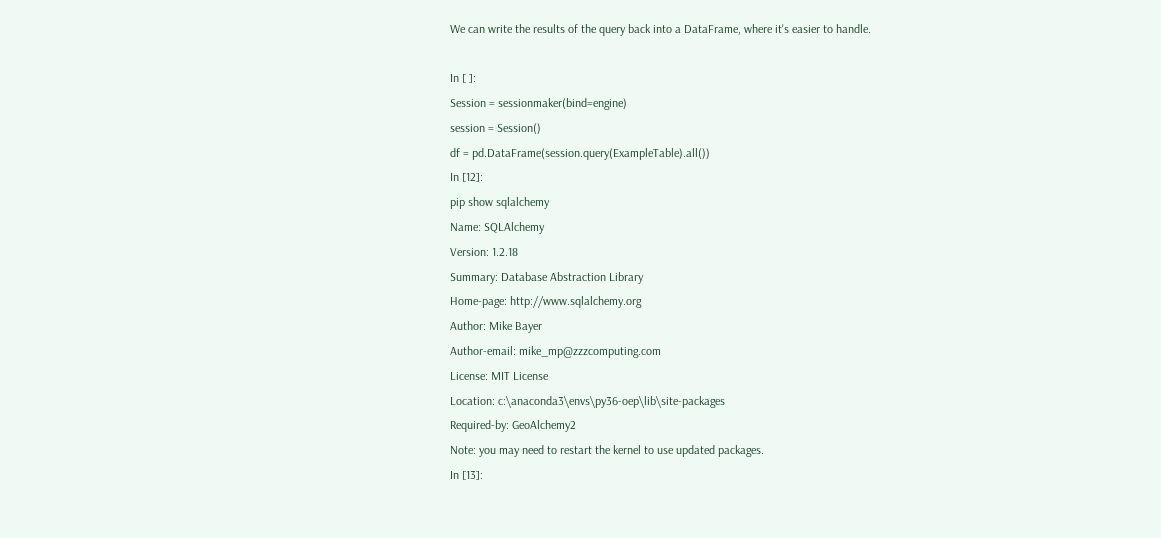We can write the results of the query back into a DataFrame, where it's easier to handle.

In [ ]:
Session = sessionmaker(bind=engine)
session = Session()
df = pd.DataFrame(session.query(ExampleTable).all())
In [12]:
pip show sqlalchemy
Name: SQLAlchemy
Version: 1.2.18
Summary: Database Abstraction Library
Home-page: http://www.sqlalchemy.org
Author: Mike Bayer
Author-email: mike_mp@zzzcomputing.com
License: MIT License
Location: c:\anaconda3\envs\py36-oep\lib\site-packages
Required-by: GeoAlchemy2
Note: you may need to restart the kernel to use updated packages.
In [13]: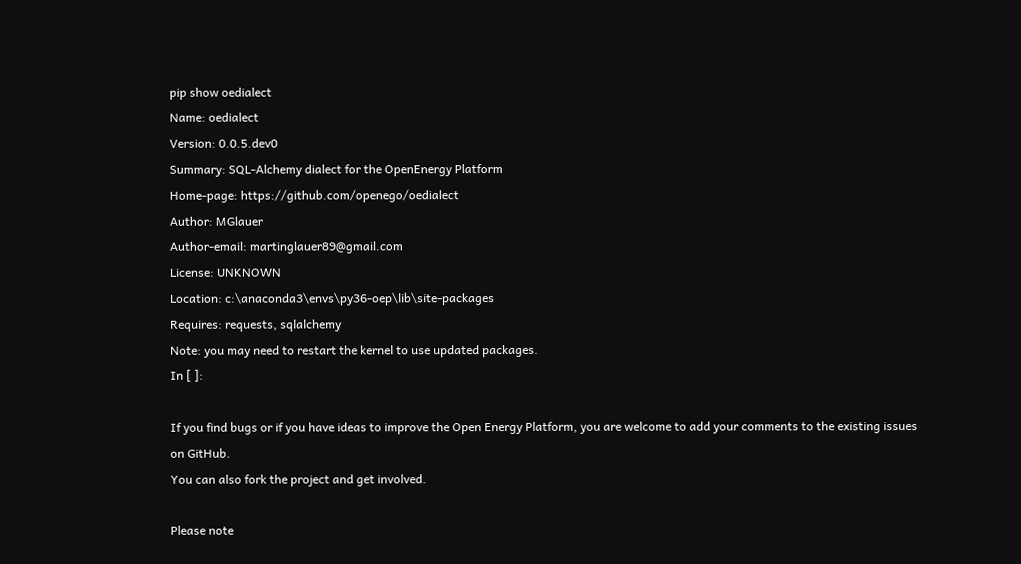pip show oedialect
Name: oedialect
Version: 0.0.5.dev0
Summary: SQL-Alchemy dialect for the OpenEnergy Platform
Home-page: https://github.com/openego/oedialect
Author: MGlauer
Author-email: martinglauer89@gmail.com
License: UNKNOWN
Location: c:\anaconda3\envs\py36-oep\lib\site-packages
Requires: requests, sqlalchemy
Note: you may need to restart the kernel to use updated packages.
In [ ]:

If you find bugs or if you have ideas to improve the Open Energy Platform, you are welcome to add your comments to the existing issues on GitHub.
You can also fork the project and get involved.

Please note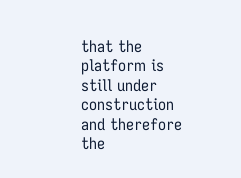that the platform is still under construction and therefore the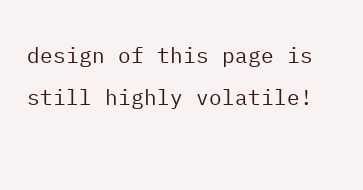design of this page is still highly volatile!